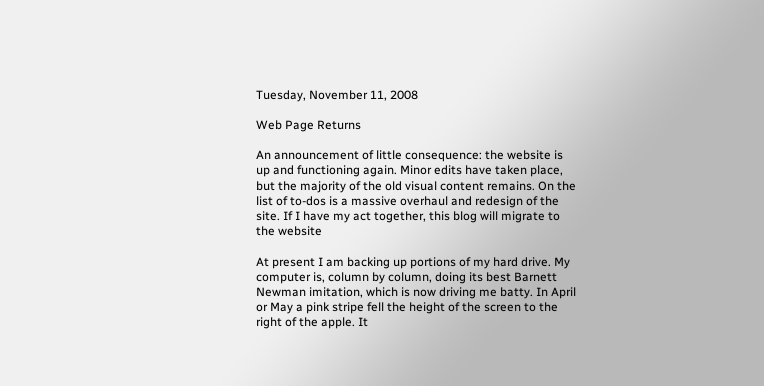Tuesday, November 11, 2008

Web Page Returns

An announcement of little consequence: the website is up and functioning again. Minor edits have taken place, but the majority of the old visual content remains. On the list of to-dos is a massive overhaul and redesign of the site. If I have my act together, this blog will migrate to the website

At present I am backing up portions of my hard drive. My computer is, column by column, doing its best Barnett Newman imitation, which is now driving me batty. In April or May a pink stripe fell the height of the screen to the right of the apple. It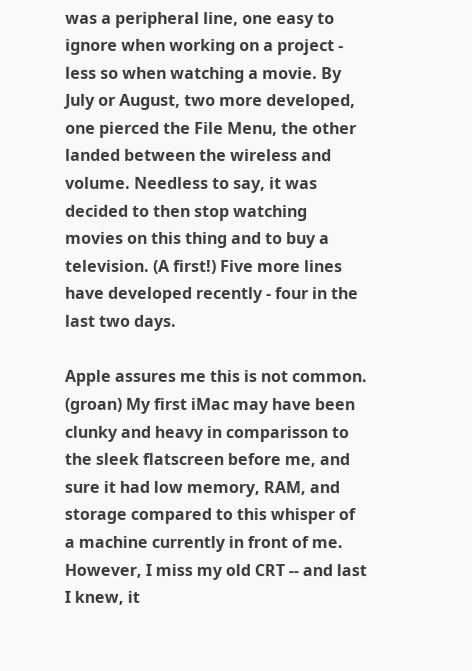was a peripheral line, one easy to ignore when working on a project - less so when watching a movie. By July or August, two more developed, one pierced the File Menu, the other landed between the wireless and volume. Needless to say, it was decided to then stop watching movies on this thing and to buy a television. (A first!) Five more lines have developed recently - four in the last two days.

Apple assures me this is not common. (groan) My first iMac may have been clunky and heavy in comparisson to the sleek flatscreen before me, and sure it had low memory, RAM, and storage compared to this whisper of a machine currently in front of me. However, I miss my old CRT -- and last I knew, it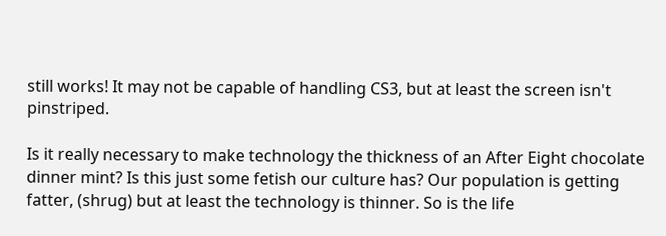still works! It may not be capable of handling CS3, but at least the screen isn't pinstriped.

Is it really necessary to make technology the thickness of an After Eight chocolate dinner mint? Is this just some fetish our culture has? Our population is getting fatter, (shrug) but at least the technology is thinner. So is the life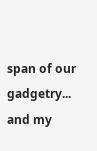span of our gadgetry... and my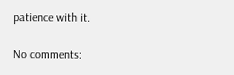patience with it.

No comments: